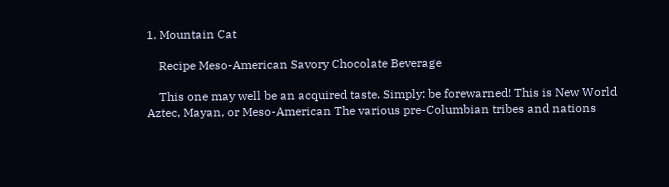1. Mountain Cat

    Recipe Meso-American Savory Chocolate Beverage

    This one may well be an acquired taste. Simply: be forewarned! This is New World Aztec, Mayan, or Meso-American The various pre-Columbian tribes and nations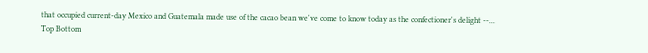that occupied current-day Mexico and Guatemala made use of the cacao bean we've come to know today as the confectioner's delight --...
Top Bottom